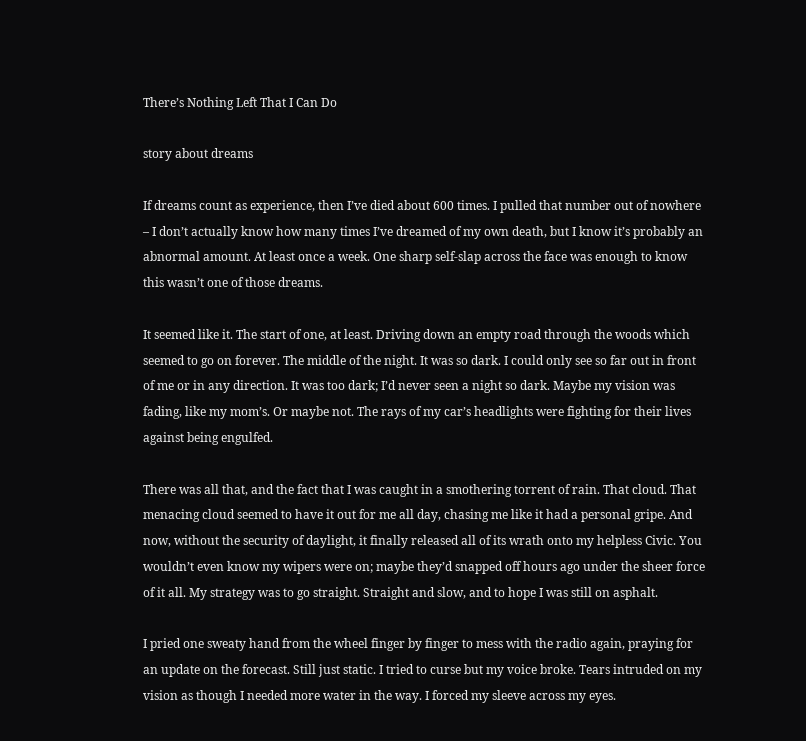There’s Nothing Left That I Can Do

story about dreams

If dreams count as experience, then I’ve died about 600 times. I pulled that number out of nowhere – I don’t actually know how many times I’ve dreamed of my own death, but I know it’s probably an abnormal amount. At least once a week. One sharp self-slap across the face was enough to know this wasn’t one of those dreams.

It seemed like it. The start of one, at least. Driving down an empty road through the woods which seemed to go on forever. The middle of the night. It was so dark. I could only see so far out in front of me or in any direction. It was too dark; I’d never seen a night so dark. Maybe my vision was fading, like my mom’s. Or maybe not. The rays of my car’s headlights were fighting for their lives against being engulfed.

There was all that, and the fact that I was caught in a smothering torrent of rain. That cloud. That menacing cloud seemed to have it out for me all day, chasing me like it had a personal gripe. And now, without the security of daylight, it finally released all of its wrath onto my helpless Civic. You wouldn’t even know my wipers were on; maybe they’d snapped off hours ago under the sheer force of it all. My strategy was to go straight. Straight and slow, and to hope I was still on asphalt.

I pried one sweaty hand from the wheel finger by finger to mess with the radio again, praying for an update on the forecast. Still just static. I tried to curse but my voice broke. Tears intruded on my vision as though I needed more water in the way. I forced my sleeve across my eyes.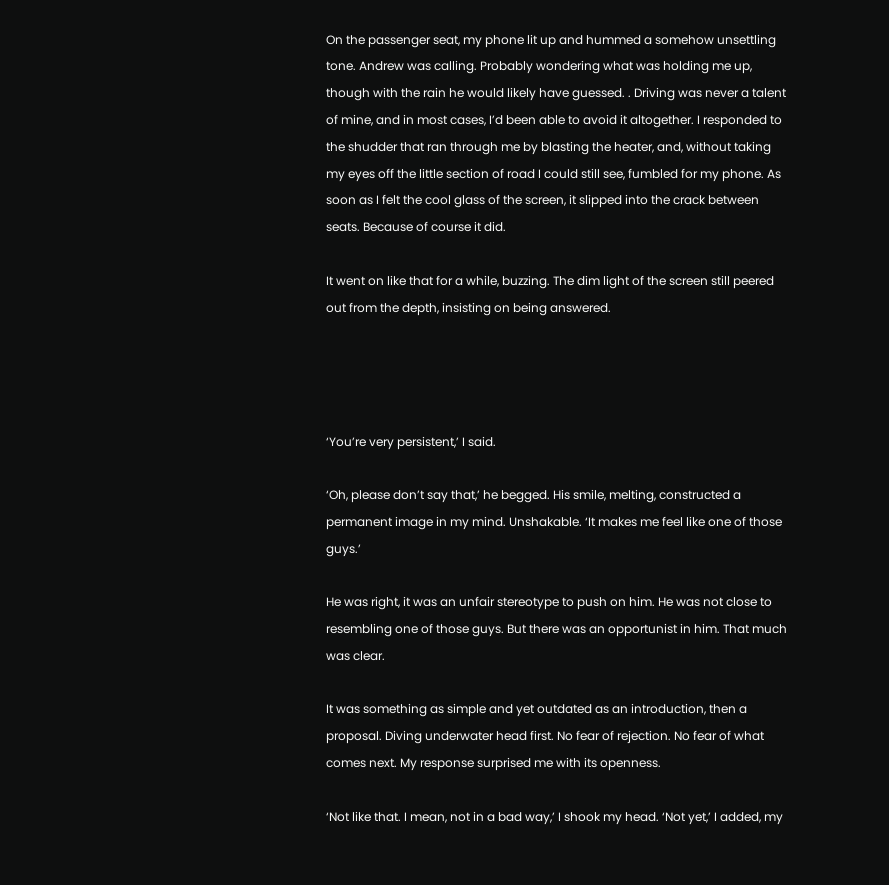On the passenger seat, my phone lit up and hummed a somehow unsettling tone. Andrew was calling. Probably wondering what was holding me up, though with the rain he would likely have guessed. . Driving was never a talent of mine, and in most cases, I’d been able to avoid it altogether. I responded to the shudder that ran through me by blasting the heater, and, without taking my eyes off the little section of road I could still see, fumbled for my phone. As soon as I felt the cool glass of the screen, it slipped into the crack between seats. Because of course it did.

It went on like that for a while, buzzing. The dim light of the screen still peered out from the depth, insisting on being answered.




‘You’re very persistent,’ I said.

‘Oh, please don’t say that,’ he begged. His smile, melting, constructed a permanent image in my mind. Unshakable. ‘It makes me feel like one of those guys.’

He was right, it was an unfair stereotype to push on him. He was not close to resembling one of those guys. But there was an opportunist in him. That much was clear.

It was something as simple and yet outdated as an introduction, then a proposal. Diving underwater head first. No fear of rejection. No fear of what comes next. My response surprised me with its openness.

‘Not like that. I mean, not in a bad way,’ I shook my head. ‘Not yet,’ I added, my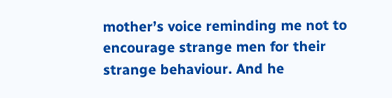mother’s voice reminding me not to encourage strange men for their strange behaviour. And he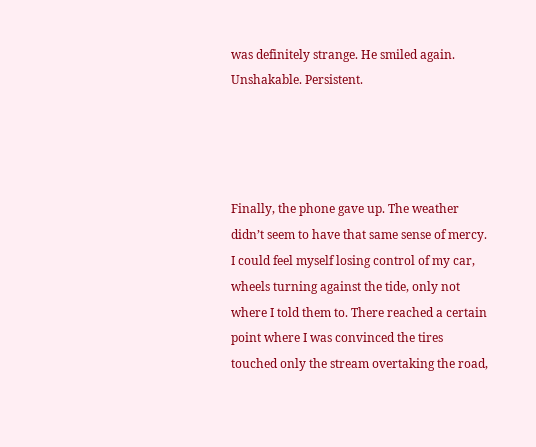was definitely strange. He smiled again. Unshakable. Persistent.




Finally, the phone gave up. The weather didn’t seem to have that same sense of mercy. I could feel myself losing control of my car, wheels turning against the tide, only not where I told them to. There reached a certain point where I was convinced the tires touched only the stream overtaking the road,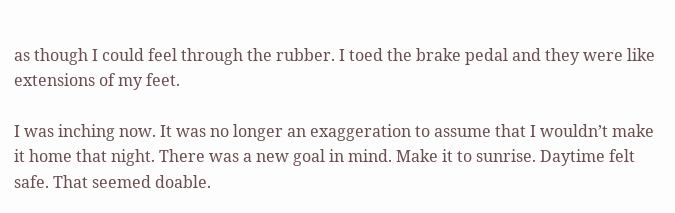as though I could feel through the rubber. I toed the brake pedal and they were like extensions of my feet.

I was inching now. It was no longer an exaggeration to assume that I wouldn’t make it home that night. There was a new goal in mind. Make it to sunrise. Daytime felt safe. That seemed doable.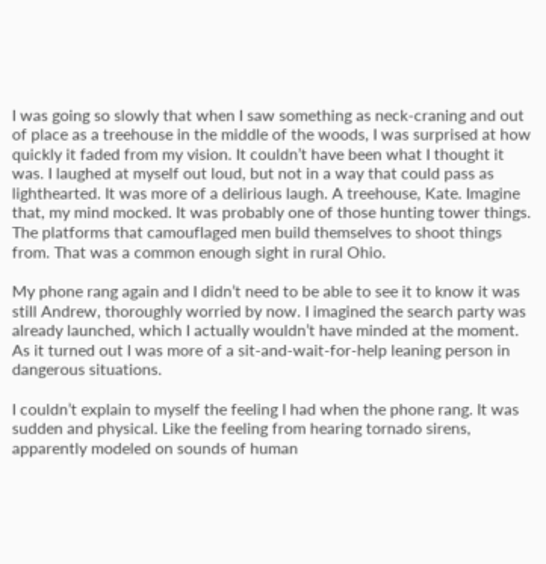I was going so slowly that when I saw something as neck-craning and out of place as a treehouse in the middle of the woods, I was surprised at how quickly it faded from my vision. It couldn’t have been what I thought it was. I laughed at myself out loud, but not in a way that could pass as lighthearted. It was more of a delirious laugh. A treehouse, Kate. Imagine that, my mind mocked. It was probably one of those hunting tower things. The platforms that camouflaged men build themselves to shoot things from. That was a common enough sight in rural Ohio.

My phone rang again and I didn’t need to be able to see it to know it was still Andrew, thoroughly worried by now. I imagined the search party was already launched, which I actually wouldn’t have minded at the moment. As it turned out I was more of a sit-and-wait-for-help leaning person in dangerous situations.

I couldn’t explain to myself the feeling I had when the phone rang. It was sudden and physical. Like the feeling from hearing tornado sirens, apparently modeled on sounds of human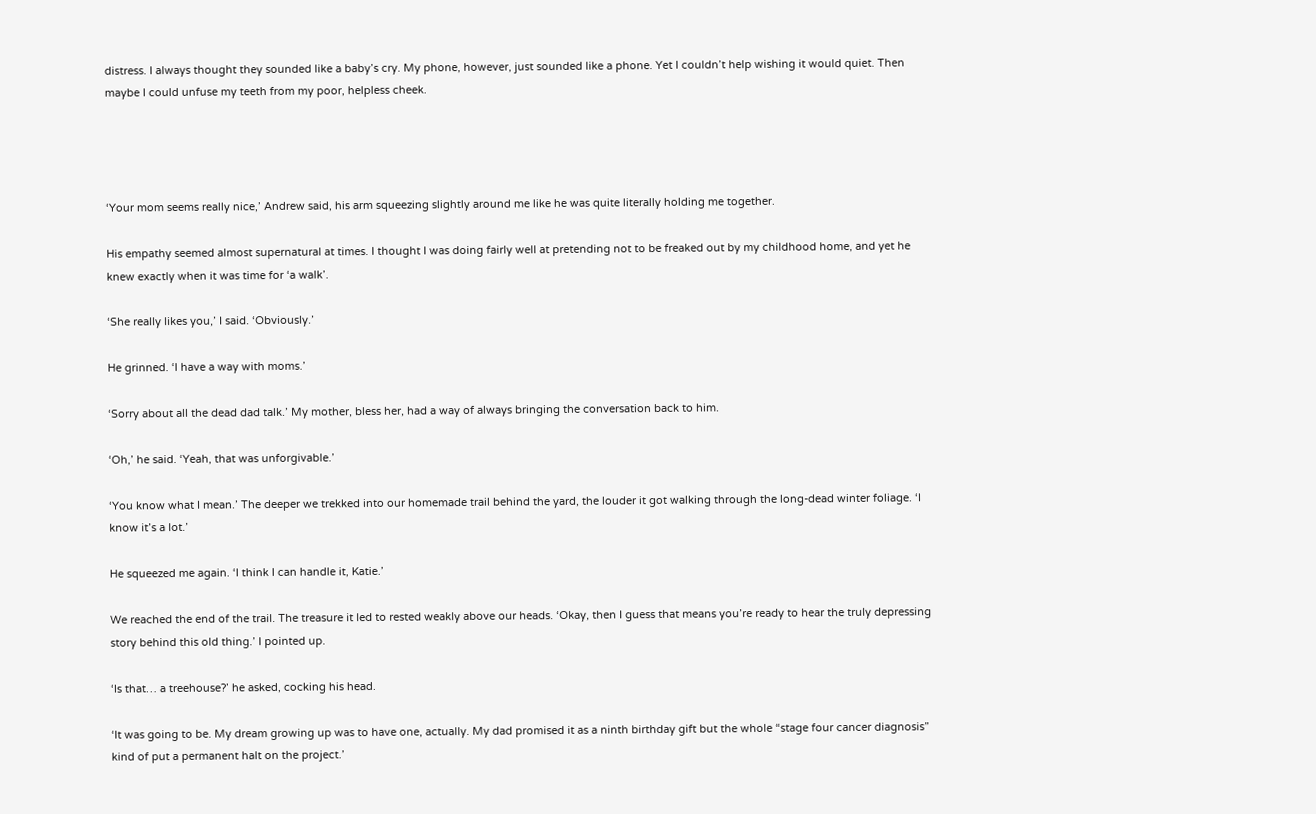distress. I always thought they sounded like a baby’s cry. My phone, however, just sounded like a phone. Yet I couldn’t help wishing it would quiet. Then maybe I could unfuse my teeth from my poor, helpless cheek.




‘Your mom seems really nice,’ Andrew said, his arm squeezing slightly around me like he was quite literally holding me together.

His empathy seemed almost supernatural at times. I thought I was doing fairly well at pretending not to be freaked out by my childhood home, and yet he knew exactly when it was time for ‘a walk’.

‘She really likes you,’ I said. ‘Obviously.’

He grinned. ‘I have a way with moms.’

‘Sorry about all the dead dad talk.’ My mother, bless her, had a way of always bringing the conversation back to him.

‘Oh,’ he said. ‘Yeah, that was unforgivable.’

‘You know what I mean.’ The deeper we trekked into our homemade trail behind the yard, the louder it got walking through the long-dead winter foliage. ‘I know it’s a lot.’

He squeezed me again. ‘I think I can handle it, Katie.’

We reached the end of the trail. The treasure it led to rested weakly above our heads. ‘Okay, then I guess that means you’re ready to hear the truly depressing story behind this old thing.’ I pointed up.

‘Is that… a treehouse?’ he asked, cocking his head.

‘It was going to be. My dream growing up was to have one, actually. My dad promised it as a ninth birthday gift but the whole “stage four cancer diagnosis” kind of put a permanent halt on the project.’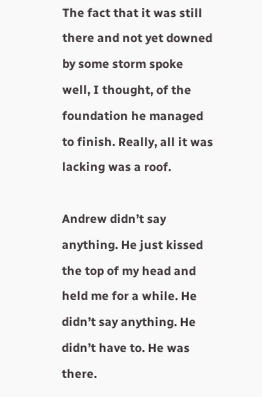The fact that it was still there and not yet downed by some storm spoke well, I thought, of the foundation he managed to finish. Really, all it was lacking was a roof.

Andrew didn’t say anything. He just kissed the top of my head and held me for a while. He didn’t say anything. He didn’t have to. He was there.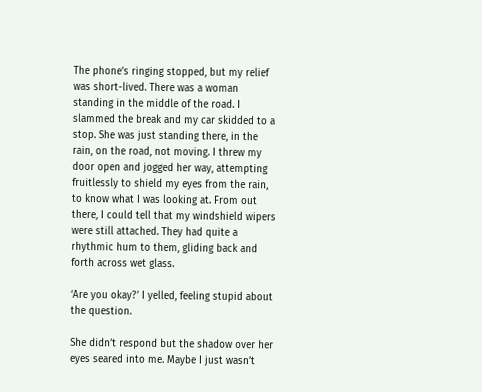The phone’s ringing stopped, but my relief was short-lived. There was a woman standing in the middle of the road. I slammed the break and my car skidded to a stop. She was just standing there, in the rain, on the road, not moving. I threw my door open and jogged her way, attempting fruitlessly to shield my eyes from the rain, to know what I was looking at. From out there, I could tell that my windshield wipers were still attached. They had quite a rhythmic hum to them, gliding back and forth across wet glass.

‘Are you okay?’ I yelled, feeling stupid about the question.

She didn’t respond but the shadow over her eyes seared into me. Maybe I just wasn’t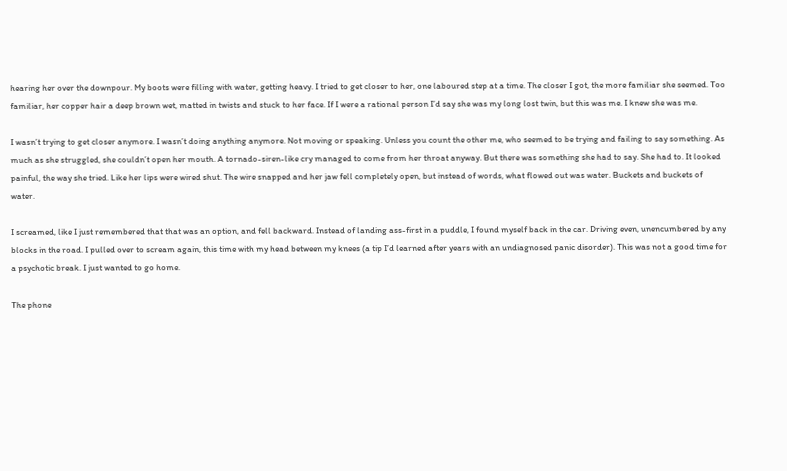hearing her over the downpour. My boots were filling with water, getting heavy. I tried to get closer to her, one laboured step at a time. The closer I got, the more familiar she seemed. Too familiar, her copper hair a deep brown wet, matted in twists and stuck to her face. If I were a rational person I’d say she was my long lost twin, but this was me. I knew she was me.

I wasn’t trying to get closer anymore. I wasn’t doing anything anymore. Not moving or speaking. Unless you count the other me, who seemed to be trying and failing to say something. As much as she struggled, she couldn’t open her mouth. A tornado-siren-like cry managed to come from her throat anyway. But there was something she had to say. She had to. It looked painful, the way she tried. Like her lips were wired shut. The wire snapped and her jaw fell completely open, but instead of words, what flowed out was water. Buckets and buckets of water.

I screamed, like I just remembered that that was an option, and fell backward. Instead of landing ass-first in a puddle, I found myself back in the car. Driving even, unencumbered by any blocks in the road. I pulled over to scream again, this time with my head between my knees (a tip I’d learned after years with an undiagnosed panic disorder). This was not a good time for a psychotic break. I just wanted to go home.

The phone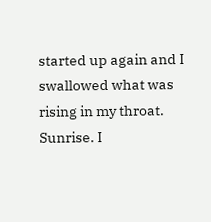started up again and I swallowed what was rising in my throat. Sunrise. I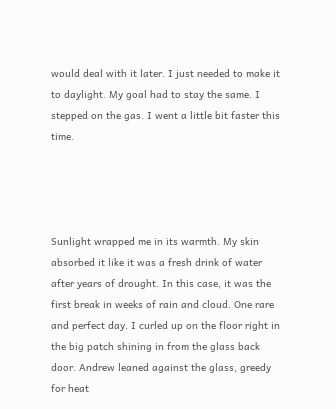would deal with it later. I just needed to make it to daylight. My goal had to stay the same. I stepped on the gas. I went a little bit faster this time.




Sunlight wrapped me in its warmth. My skin absorbed it like it was a fresh drink of water after years of drought. In this case, it was the first break in weeks of rain and cloud. One rare and perfect day. I curled up on the floor right in the big patch shining in from the glass back door. Andrew leaned against the glass, greedy for heat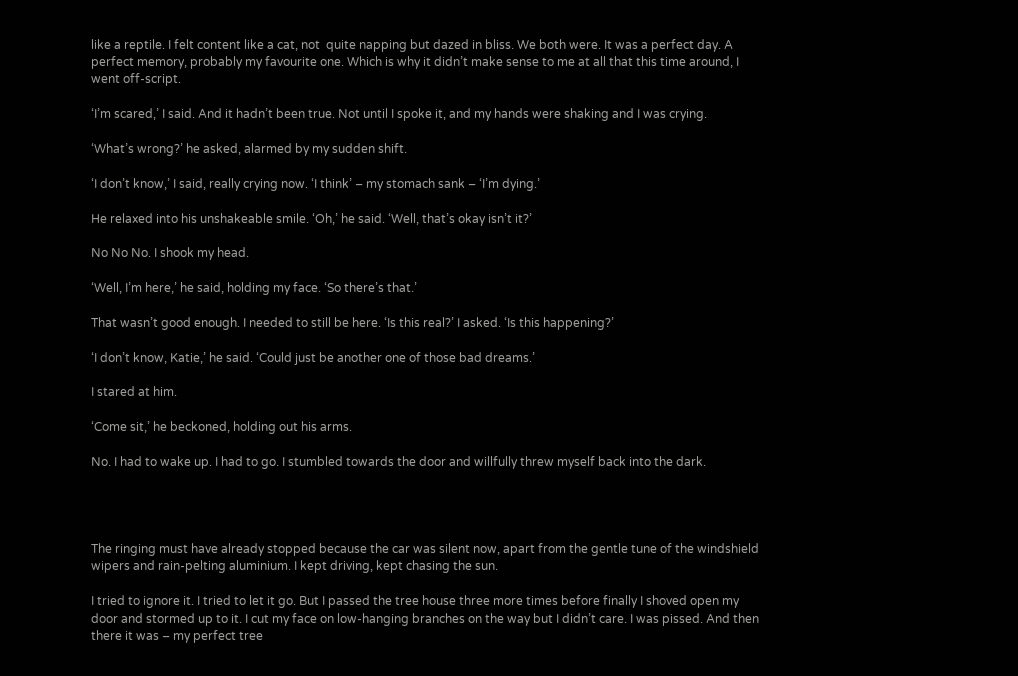like a reptile. I felt content like a cat, not  quite napping but dazed in bliss. We both were. It was a perfect day. A perfect memory, probably my favourite one. Which is why it didn’t make sense to me at all that this time around, I went off-script.

‘I’m scared,’ I said. And it hadn’t been true. Not until I spoke it, and my hands were shaking and I was crying.

‘What’s wrong?’ he asked, alarmed by my sudden shift.

‘I don’t know,’ I said, really crying now. ‘I think’ – my stomach sank – ‘I’m dying.’

He relaxed into his unshakeable smile. ‘Oh,’ he said. ‘Well, that’s okay isn’t it?’

No No No. I shook my head.

‘Well, I’m here,’ he said, holding my face. ‘So there’s that.’

That wasn’t good enough. I needed to still be here. ‘Is this real?’ I asked. ‘Is this happening?’

‘I don’t know, Katie,’ he said. ‘Could just be another one of those bad dreams.’

I stared at him.

‘Come sit,’ he beckoned, holding out his arms.

No. I had to wake up. I had to go. I stumbled towards the door and willfully threw myself back into the dark.




The ringing must have already stopped because the car was silent now, apart from the gentle tune of the windshield wipers and rain-pelting aluminium. I kept driving, kept chasing the sun.

I tried to ignore it. I tried to let it go. But I passed the tree house three more times before finally I shoved open my door and stormed up to it. I cut my face on low-hanging branches on the way but I didn’t care. I was pissed. And then there it was – my perfect tree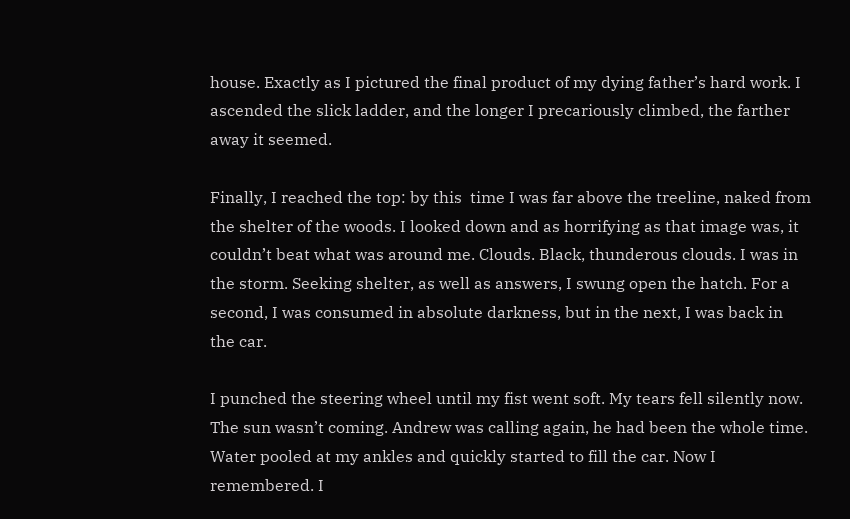house. Exactly as I pictured the final product of my dying father’s hard work. I ascended the slick ladder, and the longer I precariously climbed, the farther away it seemed.

Finally, I reached the top: by this  time I was far above the treeline, naked from the shelter of the woods. I looked down and as horrifying as that image was, it couldn’t beat what was around me. Clouds. Black, thunderous clouds. I was in the storm. Seeking shelter, as well as answers, I swung open the hatch. For a second, I was consumed in absolute darkness, but in the next, I was back in the car.

I punched the steering wheel until my fist went soft. My tears fell silently now. The sun wasn’t coming. Andrew was calling again, he had been the whole time. Water pooled at my ankles and quickly started to fill the car. Now I remembered. I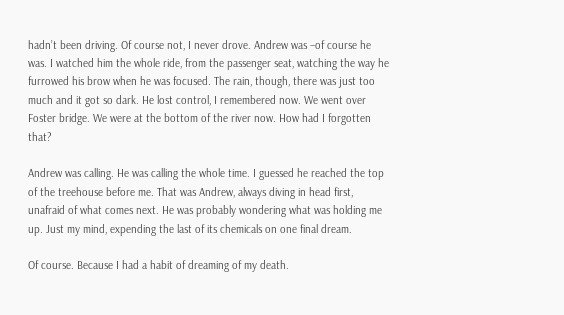hadn’t been driving. Of course not, I never drove. Andrew was –of course he was. I watched him the whole ride, from the passenger seat, watching the way he furrowed his brow when he was focused. The rain, though, there was just too much and it got so dark. He lost control, I remembered now. We went over Foster bridge. We were at the bottom of the river now. How had I forgotten that?

Andrew was calling. He was calling the whole time. I guessed he reached the top of the treehouse before me. That was Andrew, always diving in head first, unafraid of what comes next. He was probably wondering what was holding me up. Just my mind, expending the last of its chemicals on one final dream.

Of course. Because I had a habit of dreaming of my death.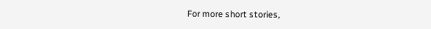For more short stories,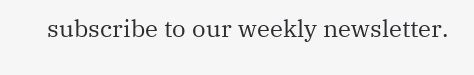subscribe to our weekly newsletter.